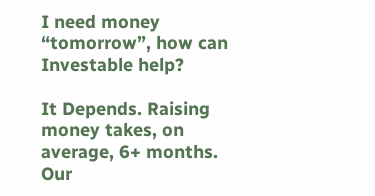I need money “tomorrow”, how can Investable help?

It Depends. Raising money takes, on average, 6+ months. Our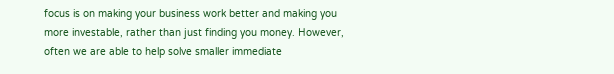focus is on making your business work better and making you more investable, rather than just finding you money. However, often we are able to help solve smaller immediate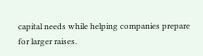capital needs while helping companies prepare for larger raises.